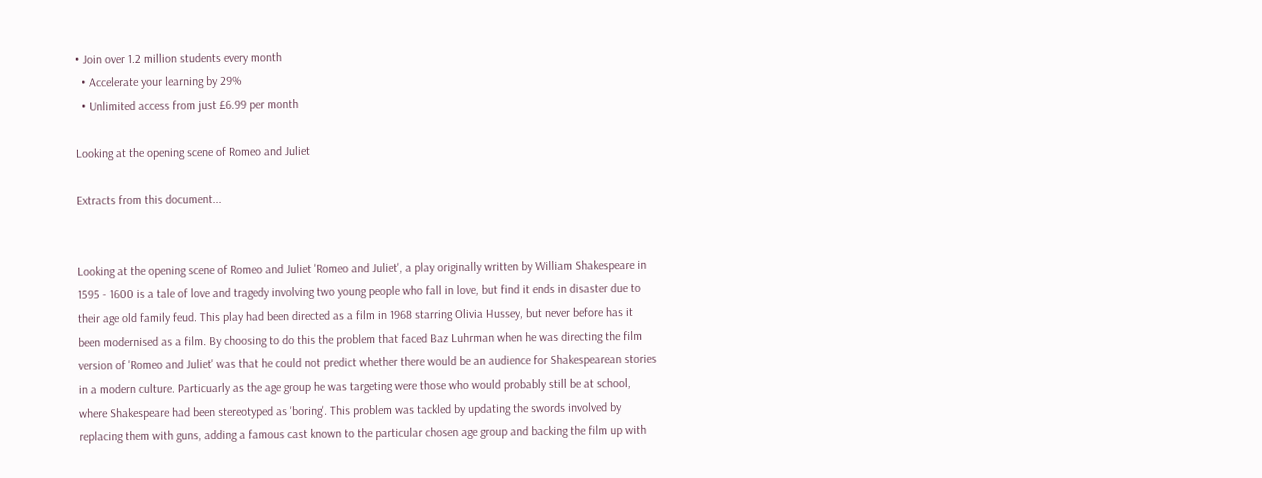• Join over 1.2 million students every month
  • Accelerate your learning by 29%
  • Unlimited access from just £6.99 per month

Looking at the opening scene of Romeo and Juliet

Extracts from this document...


Looking at the opening scene of Romeo and Juliet 'Romeo and Juliet', a play originally written by William Shakespeare in 1595 - 1600 is a tale of love and tragedy involving two young people who fall in love, but find it ends in disaster due to their age old family feud. This play had been directed as a film in 1968 starring Olivia Hussey, but never before has it been modernised as a film. By choosing to do this the problem that faced Baz Luhrman when he was directing the film version of 'Romeo and Juliet' was that he could not predict whether there would be an audience for Shakespearean stories in a modern culture. Particuarly as the age group he was targeting were those who would probably still be at school, where Shakespeare had been stereotyped as 'boring'. This problem was tackled by updating the swords involved by replacing them with guns, adding a famous cast known to the particular chosen age group and backing the film up with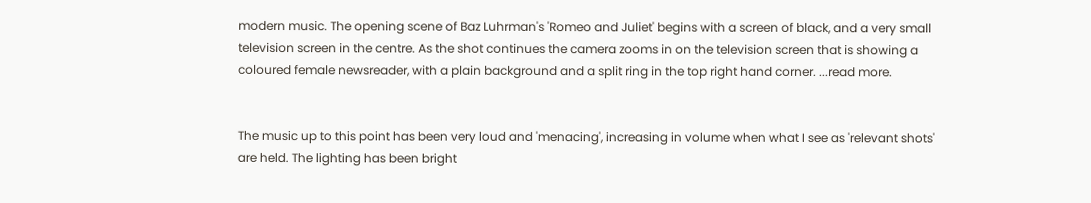modern music. The opening scene of Baz Luhrman's 'Romeo and Juliet' begins with a screen of black, and a very small television screen in the centre. As the shot continues the camera zooms in on the television screen that is showing a coloured female newsreader, with a plain background and a split ring in the top right hand corner. ...read more.


The music up to this point has been very loud and 'menacing', increasing in volume when what I see as 'relevant shots' are held. The lighting has been bright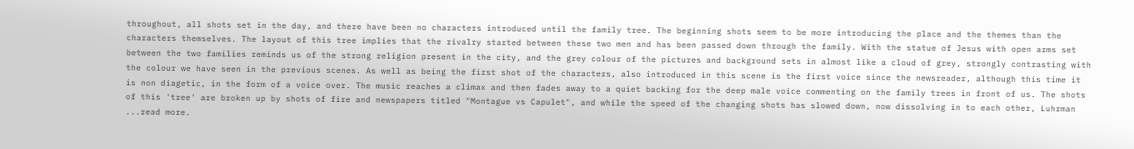throughout, all shots set in the day, and there have been no characters introduced until the family tree. The beginning shots seem to be more introducing the place and the themes than the characters themselves. The layout of this tree implies that the rivalry started between these two men and has been passed down through the family. With the statue of Jesus with open arms set between the two families reminds us of the strong religion present in the city, and the grey colour of the pictures and background sets in almost like a cloud of grey, strongly contrasting with the colour we have seen in the previous scenes. As well as being the first shot of the characters, also introduced in this scene is the first voice since the newsreader, although this time it is non diagetic, in the form of a voice over. The music reaches a climax and then fades away to a quiet backing for the deep male voice commenting on the family trees in front of us. The shots of this 'tree' are broken up by shots of fire and newspapers titled "Montague vs Capulet", and while the speed of the changing shots has slowed down, now dissolving in to each other, Luhrman ...read more.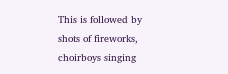This is followed by shots of fireworks, choirboys singing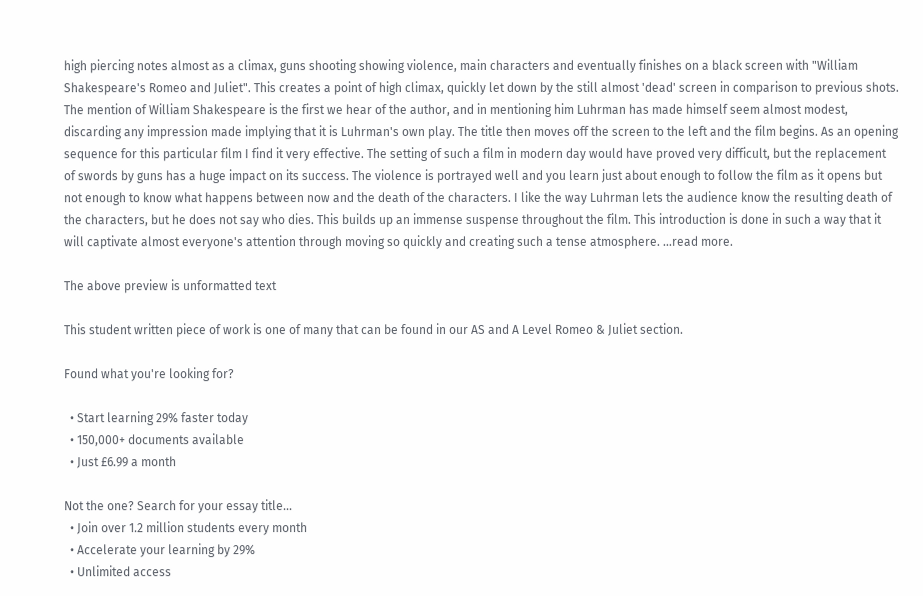high piercing notes almost as a climax, guns shooting showing violence, main characters and eventually finishes on a black screen with "William Shakespeare's Romeo and Juliet". This creates a point of high climax, quickly let down by the still almost 'dead' screen in comparison to previous shots. The mention of William Shakespeare is the first we hear of the author, and in mentioning him Luhrman has made himself seem almost modest, discarding any impression made implying that it is Luhrman's own play. The title then moves off the screen to the left and the film begins. As an opening sequence for this particular film I find it very effective. The setting of such a film in modern day would have proved very difficult, but the replacement of swords by guns has a huge impact on its success. The violence is portrayed well and you learn just about enough to follow the film as it opens but not enough to know what happens between now and the death of the characters. I like the way Luhrman lets the audience know the resulting death of the characters, but he does not say who dies. This builds up an immense suspense throughout the film. This introduction is done in such a way that it will captivate almost everyone's attention through moving so quickly and creating such a tense atmosphere. ...read more.

The above preview is unformatted text

This student written piece of work is one of many that can be found in our AS and A Level Romeo & Juliet section.

Found what you're looking for?

  • Start learning 29% faster today
  • 150,000+ documents available
  • Just £6.99 a month

Not the one? Search for your essay title...
  • Join over 1.2 million students every month
  • Accelerate your learning by 29%
  • Unlimited access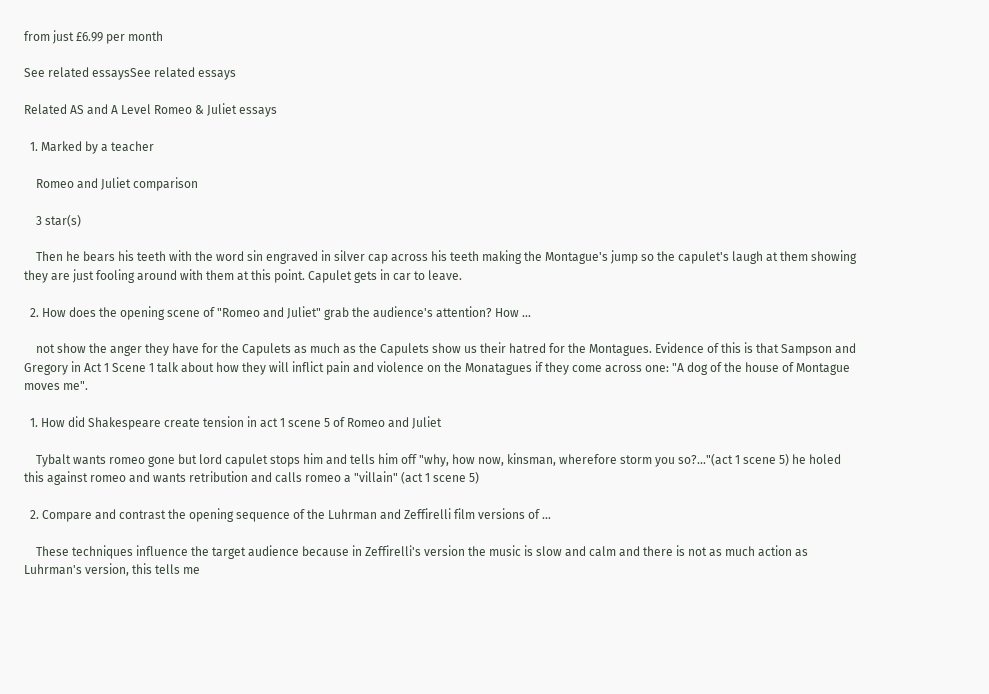from just £6.99 per month

See related essaysSee related essays

Related AS and A Level Romeo & Juliet essays

  1. Marked by a teacher

    Romeo and Juliet comparison

    3 star(s)

    Then he bears his teeth with the word sin engraved in silver cap across his teeth making the Montague's jump so the capulet's laugh at them showing they are just fooling around with them at this point. Capulet gets in car to leave.

  2. How does the opening scene of "Romeo and Juliet" grab the audience's attention? How ...

    not show the anger they have for the Capulets as much as the Capulets show us their hatred for the Montagues. Evidence of this is that Sampson and Gregory in Act 1 Scene 1 talk about how they will inflict pain and violence on the Monatagues if they come across one: "A dog of the house of Montague moves me".

  1. How did Shakespeare create tension in act 1 scene 5 of Romeo and Juliet

    Tybalt wants romeo gone but lord capulet stops him and tells him off "why, how now, kinsman, wherefore storm you so?..."(act 1 scene 5) he holed this against romeo and wants retribution and calls romeo a "villain" (act 1 scene 5)

  2. Compare and contrast the opening sequence of the Luhrman and Zeffirelli film versions of ...

    These techniques influence the target audience because in Zeffirelli's version the music is slow and calm and there is not as much action as Luhrman's version, this tells me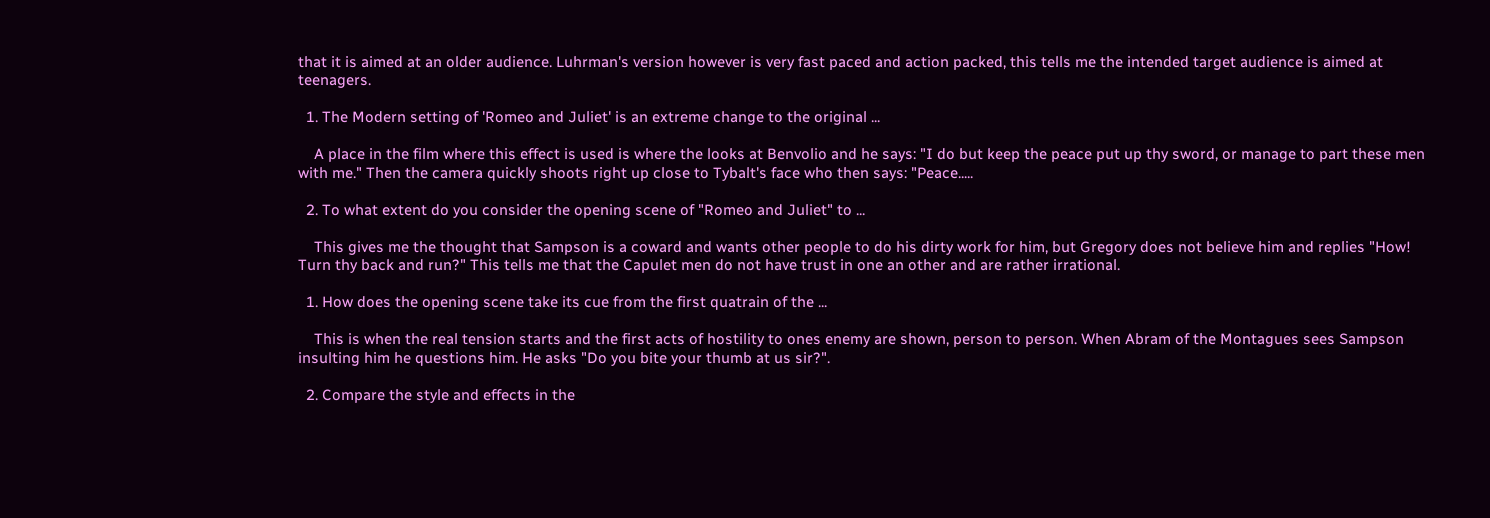that it is aimed at an older audience. Luhrman's version however is very fast paced and action packed, this tells me the intended target audience is aimed at teenagers.

  1. The Modern setting of 'Romeo and Juliet' is an extreme change to the original ...

    A place in the film where this effect is used is where the looks at Benvolio and he says: "I do but keep the peace put up thy sword, or manage to part these men with me." Then the camera quickly shoots right up close to Tybalt's face who then says: "Peace.....

  2. To what extent do you consider the opening scene of "Romeo and Juliet" to ...

    This gives me the thought that Sampson is a coward and wants other people to do his dirty work for him, but Gregory does not believe him and replies "How! Turn thy back and run?" This tells me that the Capulet men do not have trust in one an other and are rather irrational.

  1. How does the opening scene take its cue from the first quatrain of the ...

    This is when the real tension starts and the first acts of hostility to ones enemy are shown, person to person. When Abram of the Montagues sees Sampson insulting him he questions him. He asks "Do you bite your thumb at us sir?".

  2. Compare the style and effects in the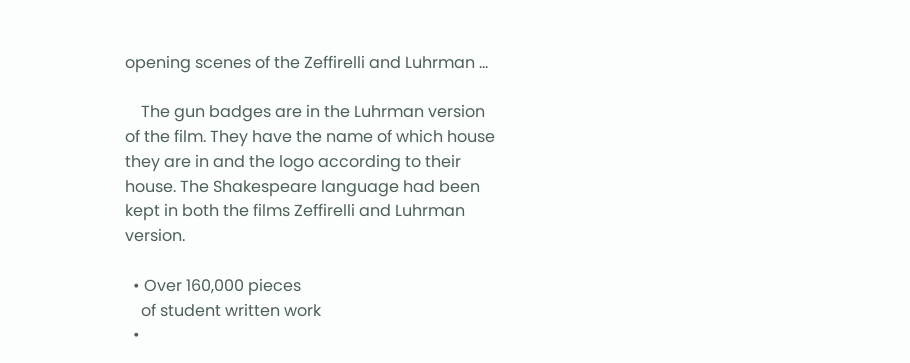opening scenes of the Zeffirelli and Luhrman ...

    The gun badges are in the Luhrman version of the film. They have the name of which house they are in and the logo according to their house. The Shakespeare language had been kept in both the films Zeffirelli and Luhrman version.

  • Over 160,000 pieces
    of student written work
  •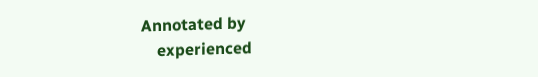Annotated by
    experienced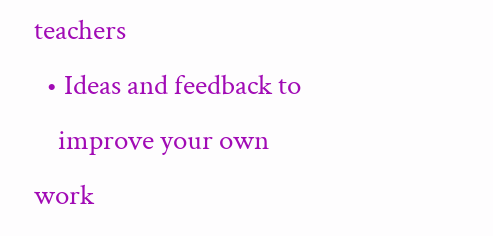teachers
  • Ideas and feedback to
    improve your own work